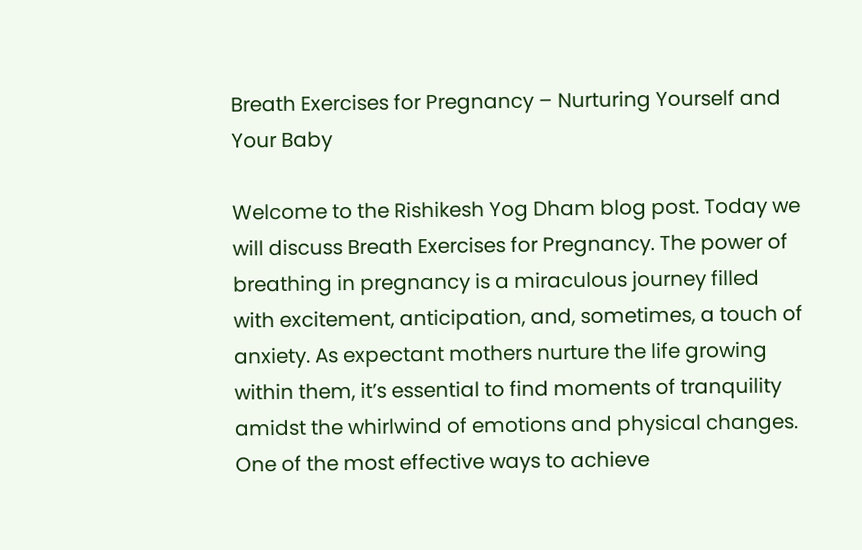Breath Exercises for Pregnancy – Nurturing Yourself and Your Baby

Welcome to the Rishikesh Yog Dham blog post. Today we will discuss Breath Exercises for Pregnancy. The power of breathing in pregnancy is a miraculous journey filled with excitement, anticipation, and, sometimes, a touch of anxiety. As expectant mothers nurture the life growing within them, it’s essential to find moments of tranquility amidst the whirlwind of emotions and physical changes. One of the most effective ways to achieve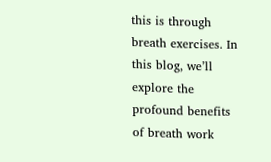this is through breath exercises. In this blog, we’ll explore the profound benefits of breath work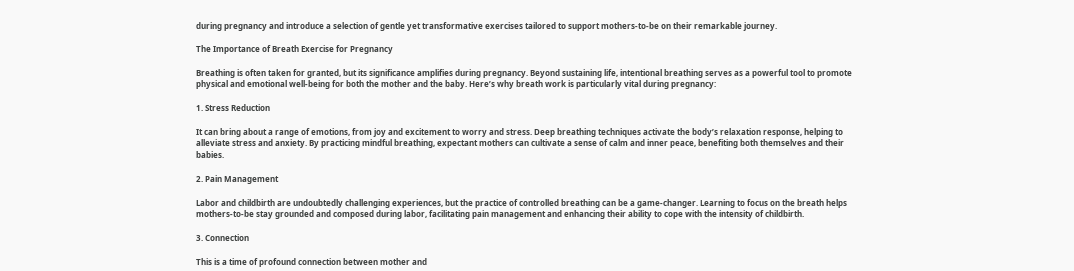during pregnancy and introduce a selection of gentle yet transformative exercises tailored to support mothers-to-be on their remarkable journey.

The Importance of Breath Exercise for Pregnancy

Breathing is often taken for granted, but its significance amplifies during pregnancy. Beyond sustaining life, intentional breathing serves as a powerful tool to promote physical and emotional well-being for both the mother and the baby. Here’s why breath work is particularly vital during pregnancy:

1. Stress Reduction

It can bring about a range of emotions, from joy and excitement to worry and stress. Deep breathing techniques activate the body’s relaxation response, helping to alleviate stress and anxiety. By practicing mindful breathing, expectant mothers can cultivate a sense of calm and inner peace, benefiting both themselves and their babies.

2. Pain Management

Labor and childbirth are undoubtedly challenging experiences, but the practice of controlled breathing can be a game-changer. Learning to focus on the breath helps mothers-to-be stay grounded and composed during labor, facilitating pain management and enhancing their ability to cope with the intensity of childbirth.

3. Connection

This is a time of profound connection between mother and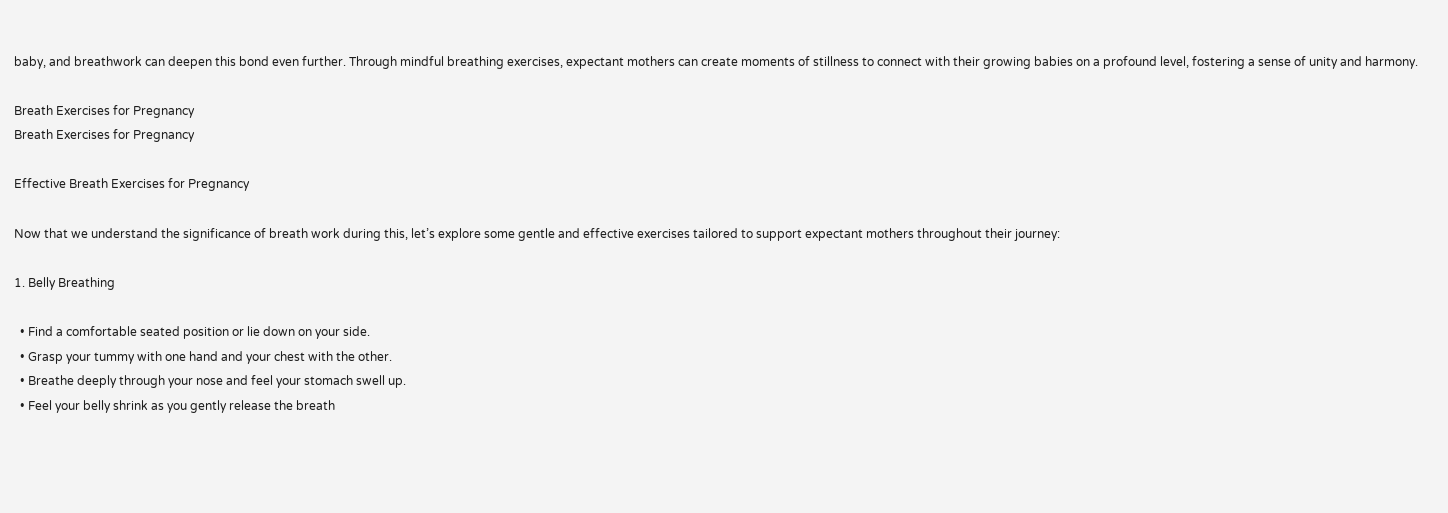baby, and breathwork can deepen this bond even further. Through mindful breathing exercises, expectant mothers can create moments of stillness to connect with their growing babies on a profound level, fostering a sense of unity and harmony.

Breath Exercises for Pregnancy
Breath Exercises for Pregnancy

Effective Breath Exercises for Pregnancy

Now that we understand the significance of breath work during this, let’s explore some gentle and effective exercises tailored to support expectant mothers throughout their journey:

1. Belly Breathing

  • Find a comfortable seated position or lie down on your side.
  • Grasp your tummy with one hand and your chest with the other.
  • Breathe deeply through your nose and feel your stomach swell up.
  • Feel your belly shrink as you gently release the breath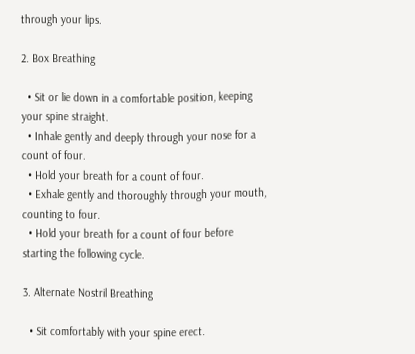through your lips.

2. Box Breathing

  • Sit or lie down in a comfortable position, keeping your spine straight.
  • Inhale gently and deeply through your nose for a count of four.
  • Hold your breath for a count of four.
  • Exhale gently and thoroughly through your mouth, counting to four.
  • Hold your breath for a count of four before starting the following cycle.

3. Alternate Nostril Breathing

  • Sit comfortably with your spine erect.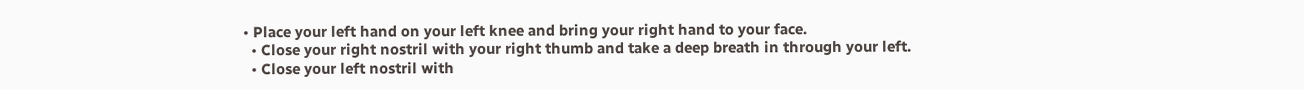• Place your left hand on your left knee and bring your right hand to your face.
  • Close your right nostril with your right thumb and take a deep breath in through your left.
  • Close your left nostril with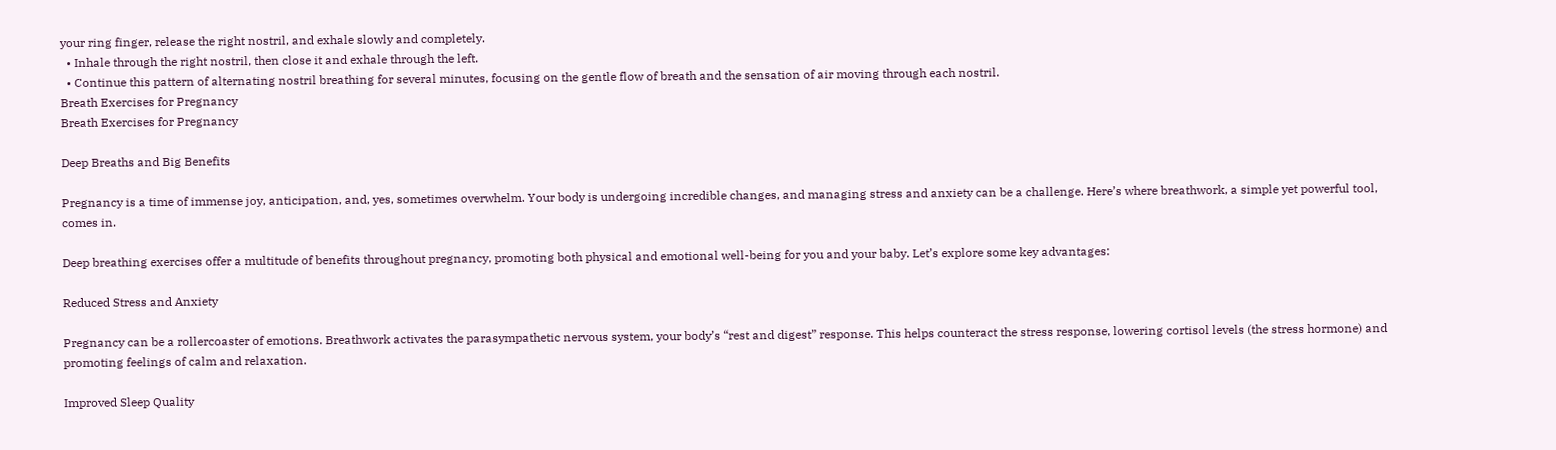your ring finger, release the right nostril, and exhale slowly and completely.
  • Inhale through the right nostril, then close it and exhale through the left.
  • Continue this pattern of alternating nostril breathing for several minutes, focusing on the gentle flow of breath and the sensation of air moving through each nostril.
Breath Exercises for Pregnancy
Breath Exercises for Pregnancy

Deep Breaths and Big Benefits

Pregnancy is a time of immense joy, anticipation, and, yes, sometimes overwhelm. Your body is undergoing incredible changes, and managing stress and anxiety can be a challenge. Here’s where breathwork, a simple yet powerful tool, comes in.

Deep breathing exercises offer a multitude of benefits throughout pregnancy, promoting both physical and emotional well-being for you and your baby. Let’s explore some key advantages:

Reduced Stress and Anxiety

Pregnancy can be a rollercoaster of emotions. Breathwork activates the parasympathetic nervous system, your body’s “rest and digest” response. This helps counteract the stress response, lowering cortisol levels (the stress hormone) and promoting feelings of calm and relaxation.

Improved Sleep Quality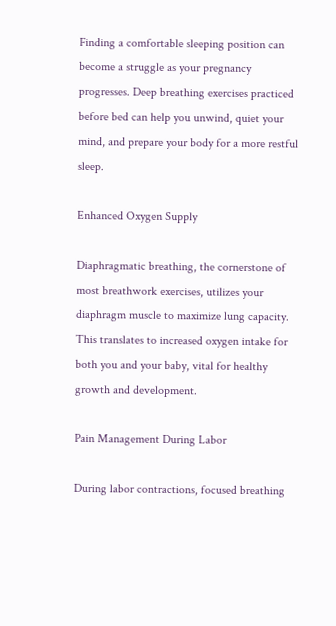Finding a comfortable sleeping position can become a struggle as your pregnancy progresses. Deep breathing exercises practiced before bed can help you unwind, quiet your mind, and prepare your body for a more restful sleep.

Enhanced Oxygen Supply

Diaphragmatic breathing, the cornerstone of most breathwork exercises, utilizes your diaphragm muscle to maximize lung capacity. This translates to increased oxygen intake for both you and your baby, vital for healthy growth and development.

Pain Management During Labor

During labor contractions, focused breathing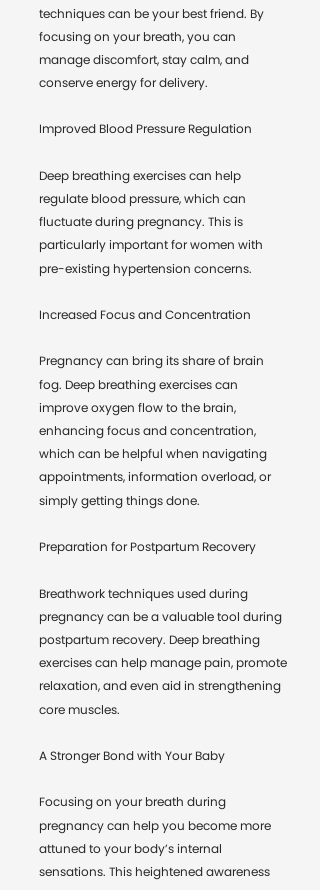techniques can be your best friend. By focusing on your breath, you can manage discomfort, stay calm, and conserve energy for delivery.

Improved Blood Pressure Regulation

Deep breathing exercises can help regulate blood pressure, which can fluctuate during pregnancy. This is particularly important for women with pre-existing hypertension concerns.

Increased Focus and Concentration

Pregnancy can bring its share of brain fog. Deep breathing exercises can improve oxygen flow to the brain, enhancing focus and concentration, which can be helpful when navigating appointments, information overload, or simply getting things done.

Preparation for Postpartum Recovery

Breathwork techniques used during pregnancy can be a valuable tool during postpartum recovery. Deep breathing exercises can help manage pain, promote relaxation, and even aid in strengthening core muscles.

A Stronger Bond with Your Baby

Focusing on your breath during pregnancy can help you become more attuned to your body’s internal sensations. This heightened awareness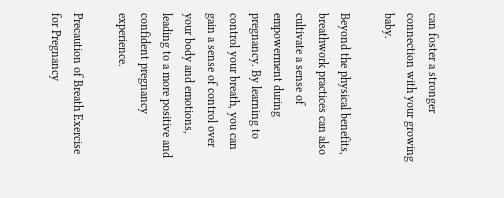can foster a stronger connection with your growing baby.

Beyond the physical benefits, breathwork practices can also cultivate a sense of empowerment during pregnancy. By learning to control your breath, you can gain a sense of control over your body and emotions, leading to a more positive and confident pregnancy experience.

Precaution of Breath Exercise for Pregnancy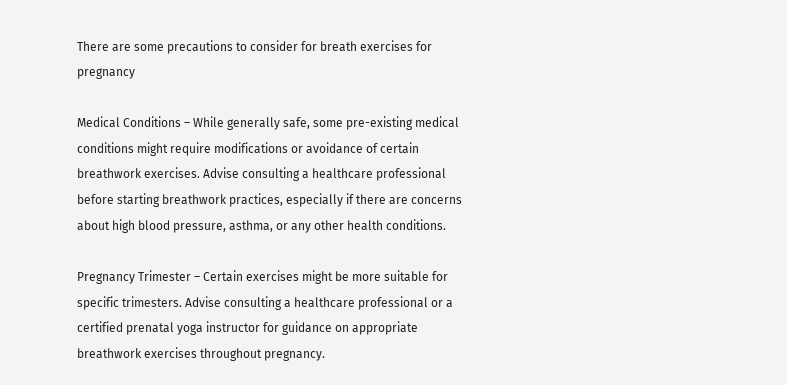There are some precautions to consider for breath exercises for pregnancy

Medical Conditions – While generally safe, some pre-existing medical conditions might require modifications or avoidance of certain breathwork exercises. Advise consulting a healthcare professional before starting breathwork practices, especially if there are concerns about high blood pressure, asthma, or any other health conditions.

Pregnancy Trimester – Certain exercises might be more suitable for specific trimesters. Advise consulting a healthcare professional or a certified prenatal yoga instructor for guidance on appropriate breathwork exercises throughout pregnancy.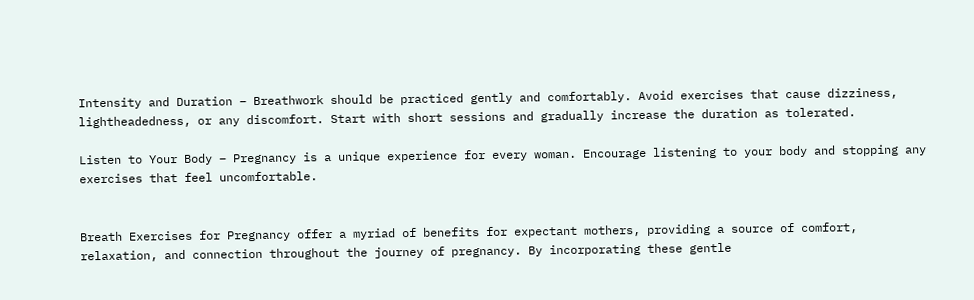Intensity and Duration – Breathwork should be practiced gently and comfortably. Avoid exercises that cause dizziness, lightheadedness, or any discomfort. Start with short sessions and gradually increase the duration as tolerated.

Listen to Your Body – Pregnancy is a unique experience for every woman. Encourage listening to your body and stopping any exercises that feel uncomfortable.


Breath Exercises for Pregnancy offer a myriad of benefits for expectant mothers, providing a source of comfort, relaxation, and connection throughout the journey of pregnancy. By incorporating these gentle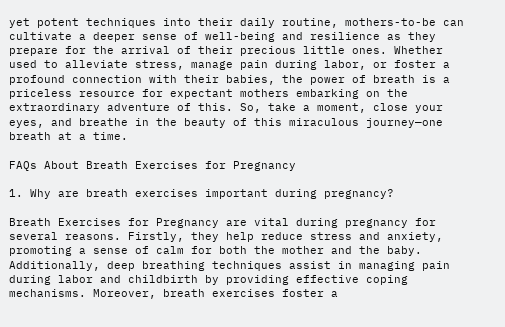yet potent techniques into their daily routine, mothers-to-be can cultivate a deeper sense of well-being and resilience as they prepare for the arrival of their precious little ones. Whether used to alleviate stress, manage pain during labor, or foster a profound connection with their babies, the power of breath is a priceless resource for expectant mothers embarking on the extraordinary adventure of this. So, take a moment, close your eyes, and breathe in the beauty of this miraculous journey—one breath at a time.

FAQs About Breath Exercises for Pregnancy

1. Why are breath exercises important during pregnancy?

Breath Exercises for Pregnancy are vital during pregnancy for several reasons. Firstly, they help reduce stress and anxiety, promoting a sense of calm for both the mother and the baby. Additionally, deep breathing techniques assist in managing pain during labor and childbirth by providing effective coping mechanisms. Moreover, breath exercises foster a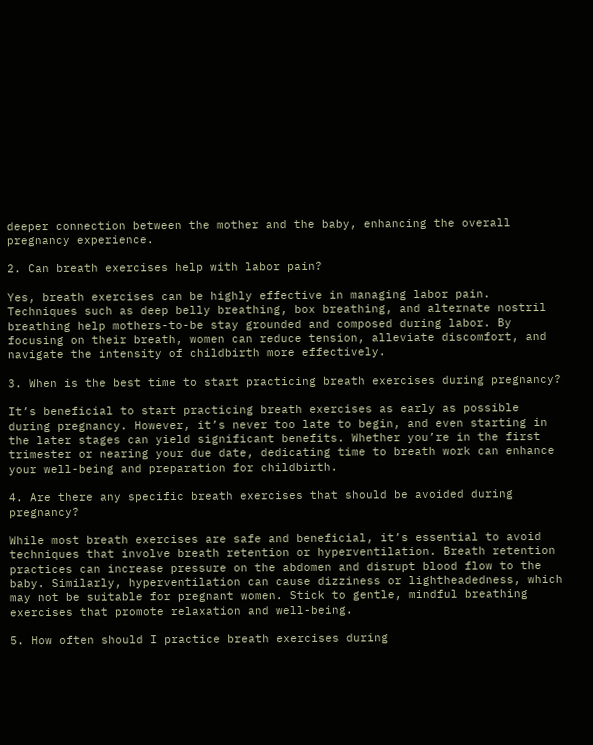deeper connection between the mother and the baby, enhancing the overall pregnancy experience.

2. Can breath exercises help with labor pain?

Yes, breath exercises can be highly effective in managing labor pain. Techniques such as deep belly breathing, box breathing, and alternate nostril breathing help mothers-to-be stay grounded and composed during labor. By focusing on their breath, women can reduce tension, alleviate discomfort, and navigate the intensity of childbirth more effectively.

3. When is the best time to start practicing breath exercises during pregnancy?

It’s beneficial to start practicing breath exercises as early as possible during pregnancy. However, it’s never too late to begin, and even starting in the later stages can yield significant benefits. Whether you’re in the first trimester or nearing your due date, dedicating time to breath work can enhance your well-being and preparation for childbirth.

4. Are there any specific breath exercises that should be avoided during pregnancy?

While most breath exercises are safe and beneficial, it’s essential to avoid techniques that involve breath retention or hyperventilation. Breath retention practices can increase pressure on the abdomen and disrupt blood flow to the baby. Similarly, hyperventilation can cause dizziness or lightheadedness, which may not be suitable for pregnant women. Stick to gentle, mindful breathing exercises that promote relaxation and well-being.

5. How often should I practice breath exercises during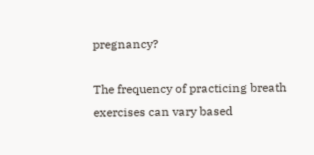pregnancy?

The frequency of practicing breath exercises can vary based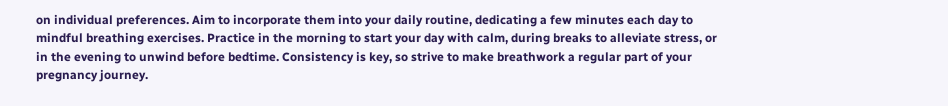on individual preferences. Aim to incorporate them into your daily routine, dedicating a few minutes each day to mindful breathing exercises. Practice in the morning to start your day with calm, during breaks to alleviate stress, or in the evening to unwind before bedtime. Consistency is key, so strive to make breathwork a regular part of your pregnancy journey.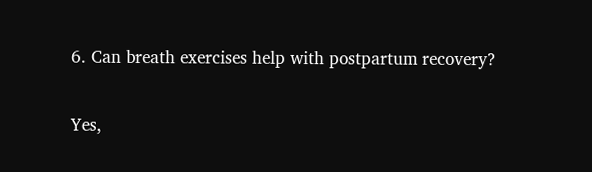6. Can breath exercises help with postpartum recovery?

Yes,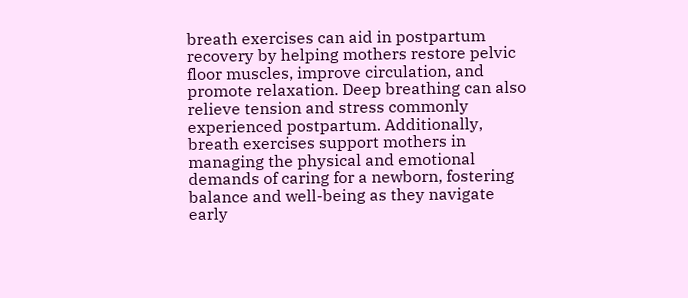breath exercises can aid in postpartum recovery by helping mothers restore pelvic floor muscles, improve circulation, and promote relaxation. Deep breathing can also relieve tension and stress commonly experienced postpartum. Additionally, breath exercises support mothers in managing the physical and emotional demands of caring for a newborn, fostering balance and well-being as they navigate early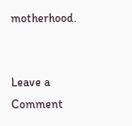motherhood.


Leave a Comment